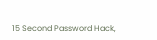15 Second Password Hack,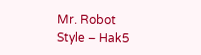Mr. Robot Style – Hak5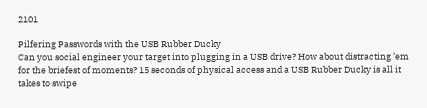2101

Pilfering Passwords with the USB Rubber Ducky
Can you social engineer your target into plugging in a USB drive? How about distracting ’em for the briefest of moments? 15 seconds of physical access and a USB Rubber Ducky is all it takes to swipe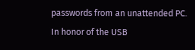passwords from an unattended PC.
In honor of the USB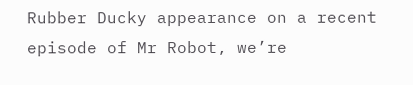Rubber Ducky appearance on a recent episode of Mr Robot, we’re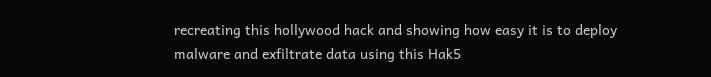recreating this hollywood hack and showing how easy it is to deploy malware and exfiltrate data using this Hak5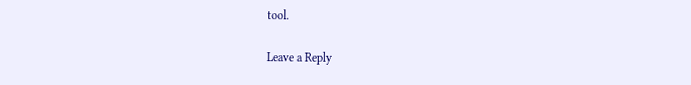tool.

Leave a Reply